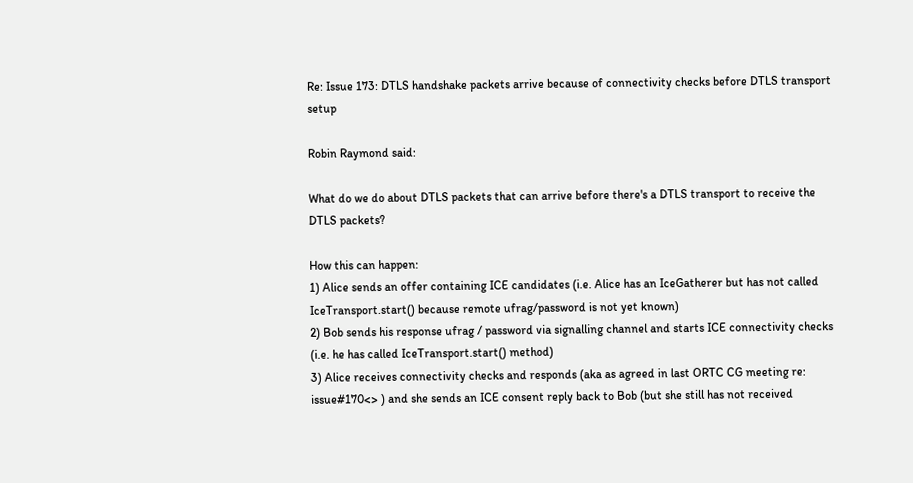Re: Issue 173: DTLS handshake packets arrive because of connectivity checks before DTLS transport setup

Robin Raymond said:

What do we do about DTLS packets that can arrive before there's a DTLS transport to receive the DTLS packets?

How this can happen:
1) Alice sends an offer containing ICE candidates (i.e. Alice has an IceGatherer but has not called IceTransport.start() because remote ufrag/password is not yet known)
2) Bob sends his response ufrag / password via signalling channel and starts ICE connectivity checks (i.e. he has called IceTransport.start() method)
3) Alice receives connectivity checks and responds (aka as agreed in last ORTC CG meeting re: issue#170<> ) and she sends an ICE consent reply back to Bob (but she still has not received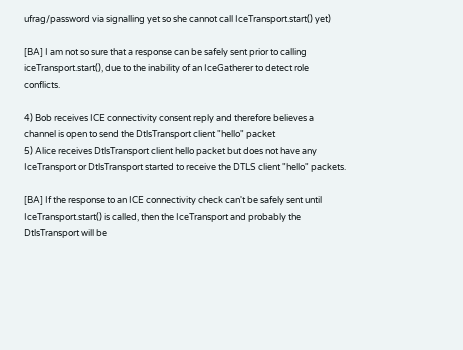ufrag/password via signalling yet so she cannot call IceTransport.start() yet)

[BA] I am not so sure that a response can be safely sent prior to calling iceTransport.start(), due to the inability of an IceGatherer to detect role conflicts.

4) Bob receives ICE connectivity consent reply and therefore believes a channel is open to send the DtlsTransport client "hello" packet
5) Alice receives DtlsTransport client hello packet but does not have any IceTransport or DtlsTransport started to receive the DTLS client "hello" packets.

[BA] If the response to an ICE connectivity check can't be safely sent until IceTransport.start() is called, then the IceTransport and probably the DtlsTransport will be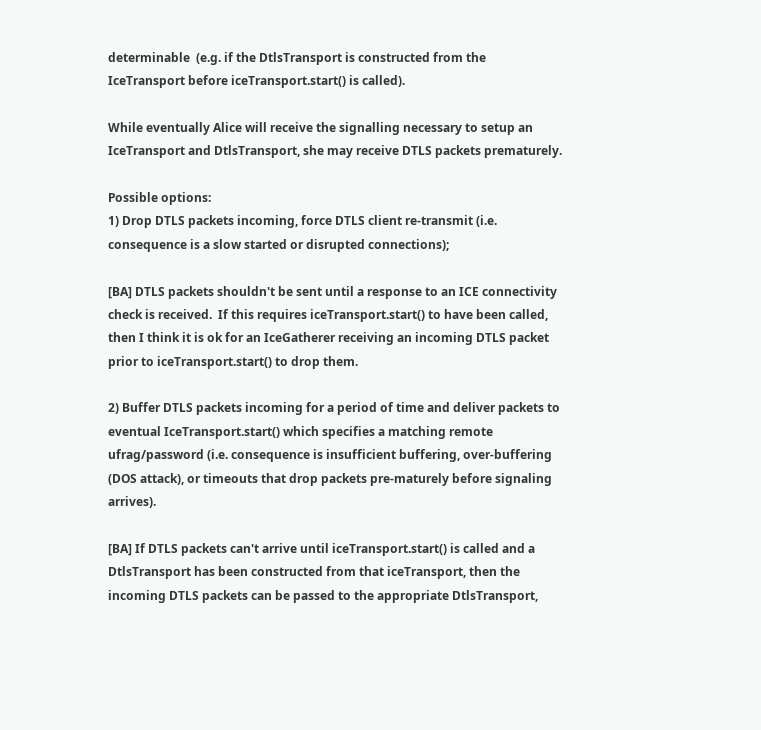determinable  (e.g. if the DtlsTransport is constructed from the IceTransport before iceTransport.start() is called).

While eventually Alice will receive the signalling necessary to setup an IceTransport and DtlsTransport, she may receive DTLS packets prematurely.

Possible options:
1) Drop DTLS packets incoming, force DTLS client re-transmit (i.e. consequence is a slow started or disrupted connections);

[BA] DTLS packets shouldn't be sent until a response to an ICE connectivity check is received.  If this requires iceTransport.start() to have been called, then I think it is ok for an IceGatherer receiving an incoming DTLS packet prior to iceTransport.start() to drop them.

2) Buffer DTLS packets incoming for a period of time and deliver packets to eventual IceTransport.start() which specifies a matching remote ufrag/password (i.e. consequence is insufficient buffering, over-buffering (DOS attack), or timeouts that drop packets pre-maturely before signaling arrives).

[BA] If DTLS packets can't arrive until iceTransport.start() is called and a DtlsTransport has been constructed from that iceTransport, then the incoming DTLS packets can be passed to the appropriate DtlsTransport,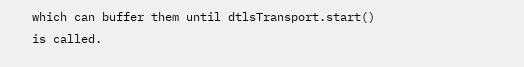which can buffer them until dtlsTransport.start() is called.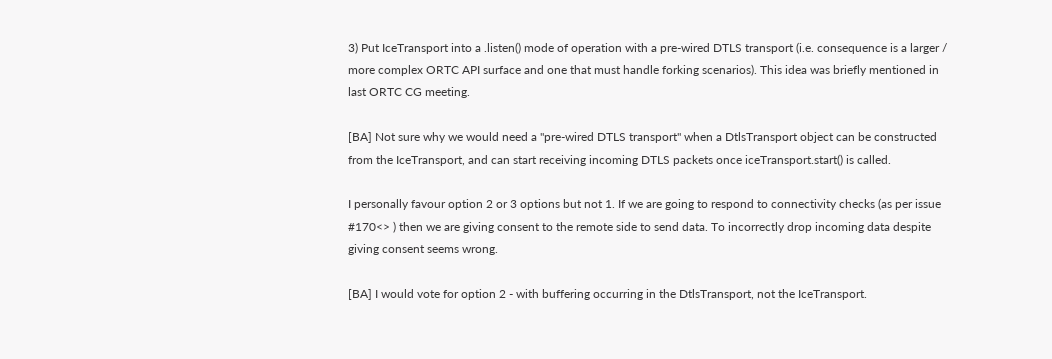3) Put IceTransport into a .listen() mode of operation with a pre-wired DTLS transport (i.e. consequence is a larger / more complex ORTC API surface and one that must handle forking scenarios). This idea was briefly mentioned in last ORTC CG meeting.

[BA] Not sure why we would need a "pre-wired DTLS transport" when a DtlsTransport object can be constructed from the IceTransport, and can start receiving incoming DTLS packets once iceTransport.start() is called.

I personally favour option 2 or 3 options but not 1. If we are going to respond to connectivity checks (as per issue #170<> ) then we are giving consent to the remote side to send data. To incorrectly drop incoming data despite giving consent seems wrong.

[BA] I would vote for option 2 - with buffering occurring in the DtlsTransport, not the IceTransport.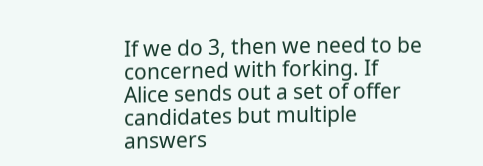If we do 3, then we need to be concerned with forking. If Alice sends out a set of offer candidates but multiple answers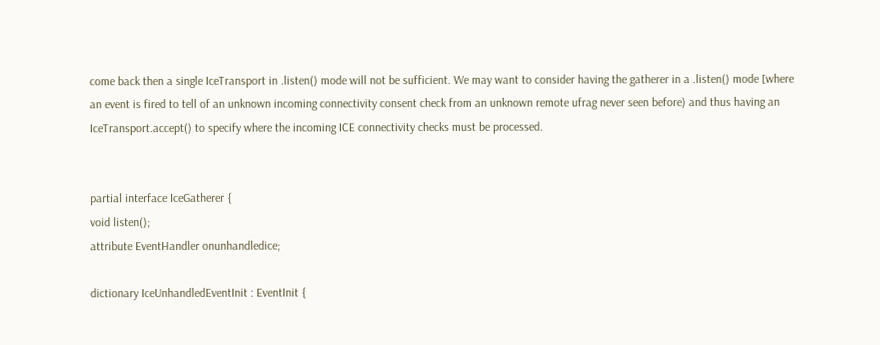come back then a single IceTransport in .listen() mode will not be sufficient. We may want to consider having the gatherer in a .listen() mode [where an event is fired to tell of an unknown incoming connectivity consent check from an unknown remote ufrag never seen before) and thus having an IceTransport.accept() to specify where the incoming ICE connectivity checks must be processed.


partial interface IceGatherer {
void listen();
attribute EventHandler onunhandledice;

dictionary IceUnhandledEventInit : EventInit {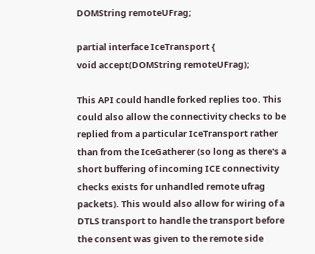DOMString remoteUFrag;

partial interface IceTransport {
void accept(DOMString remoteUFrag);

This API could handle forked replies too. This could also allow the connectivity checks to be replied from a particular IceTransport rather than from the IceGatherer (so long as there's a short buffering of incoming ICE connectivity checks exists for unhandled remote ufrag packets). This would also allow for wiring of a DTLS transport to handle the transport before the consent was given to the remote side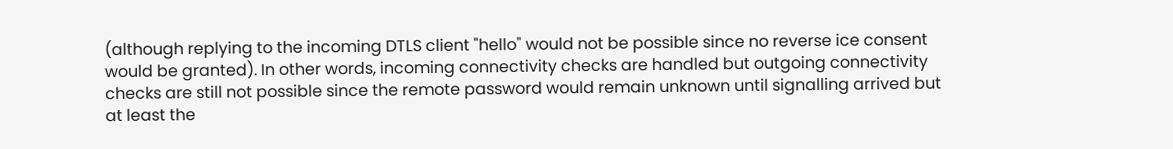(although replying to the incoming DTLS client "hello" would not be possible since no reverse ice consent would be granted). In other words, incoming connectivity checks are handled but outgoing connectivity checks are still not possible since the remote password would remain unknown until signalling arrived but at least the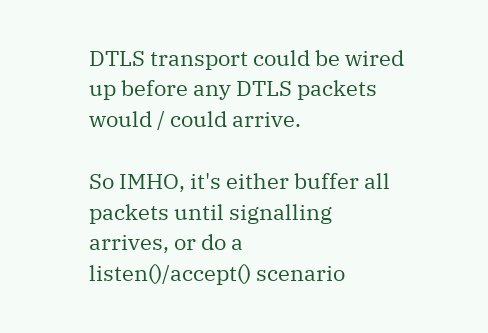DTLS transport could be wired up before any DTLS packets would / could arrive.

So IMHO, it's either buffer all packets until signalling arrives, or do a listen()/accept() scenario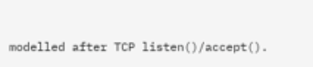modelled after TCP listen()/accept().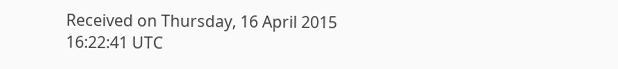Received on Thursday, 16 April 2015 16:22:41 UTC